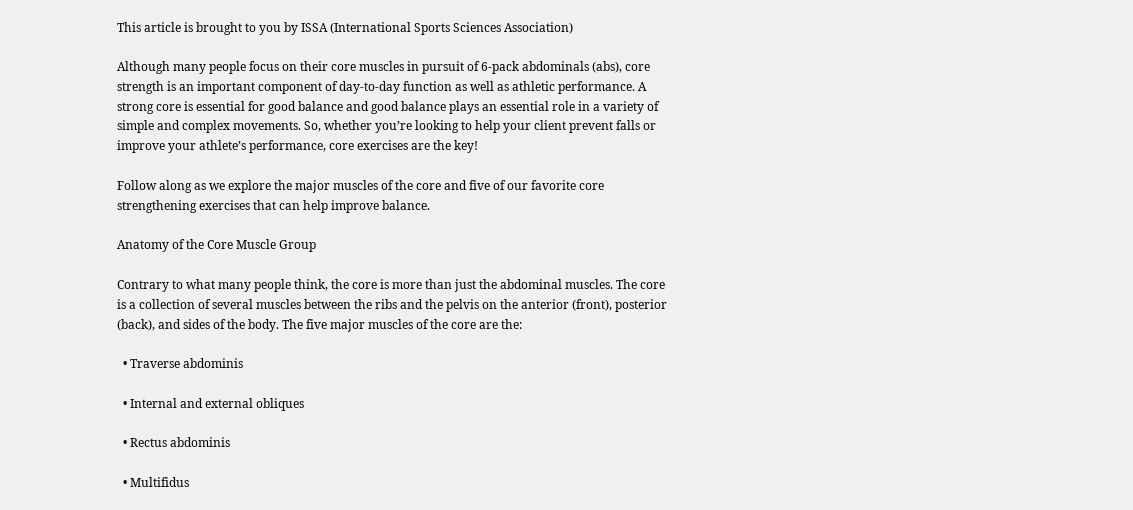This article is brought to you by ISSA (International Sports Sciences Association)

Although many people focus on their core muscles in pursuit of 6-pack abdominals (abs), core strength is an important component of day-to-day function as well as athletic performance. A strong core is essential for good balance and good balance plays an essential role in a variety of simple and complex movements. So, whether you’re looking to help your client prevent falls or improve your athlete’s performance, core exercises are the key!

Follow along as we explore the major muscles of the core and five of our favorite core strengthening exercises that can help improve balance.

Anatomy of the Core Muscle Group

Contrary to what many people think, the core is more than just the abdominal muscles. The core is a collection of several muscles between the ribs and the pelvis on the anterior (front), posterior (back), and sides of the body. The five major muscles of the core are the:

  • Traverse abdominis

  • Internal and external obliques

  • Rectus abdominis

  • Multifidus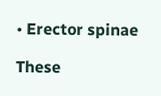• Erector spinae

These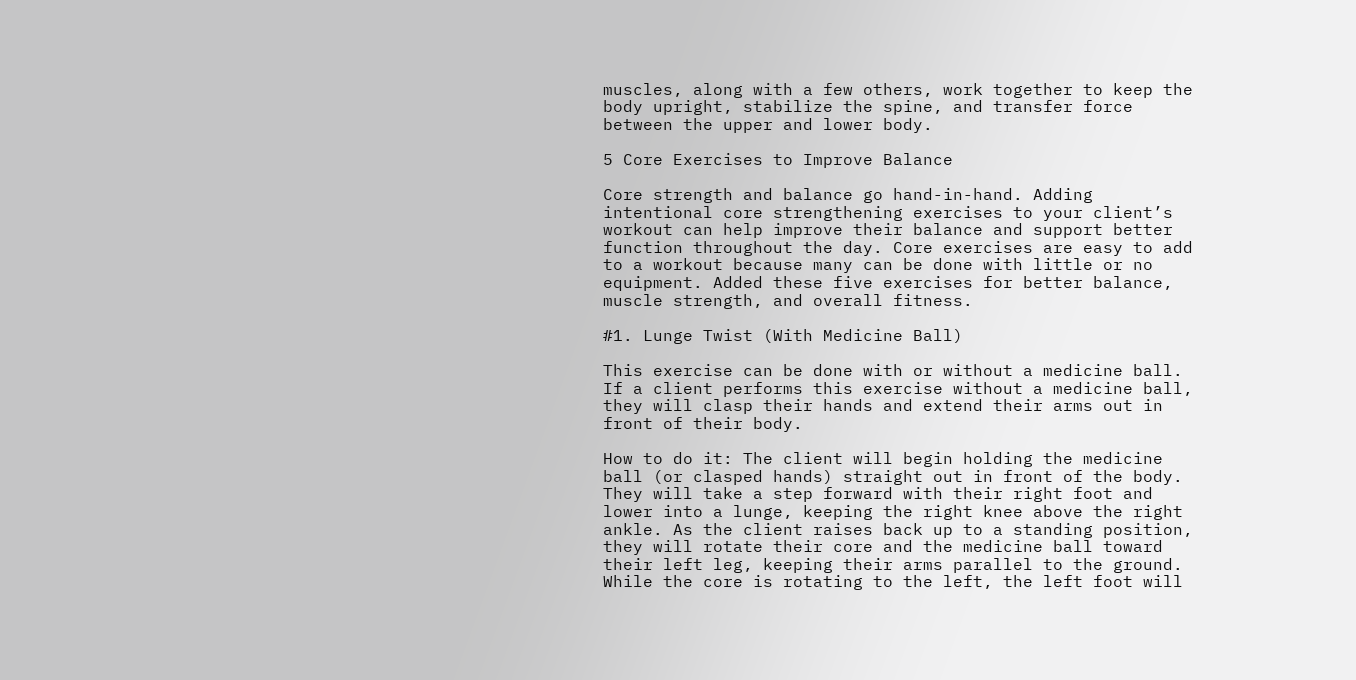muscles, along with a few others, work together to keep the body upright, stabilize the spine, and transfer force between the upper and lower body.

5 Core Exercises to Improve Balance

Core strength and balance go hand-in-hand. Adding intentional core strengthening exercises to your client’s workout can help improve their balance and support better function throughout the day. Core exercises are easy to add to a workout because many can be done with little or no equipment. Added these five exercises for better balance, muscle strength, and overall fitness.

#1. Lunge Twist (With Medicine Ball)

This exercise can be done with or without a medicine ball. If a client performs this exercise without a medicine ball, they will clasp their hands and extend their arms out in front of their body.

How to do it: The client will begin holding the medicine ball (or clasped hands) straight out in front of the body. They will take a step forward with their right foot and lower into a lunge, keeping the right knee above the right ankle. As the client raises back up to a standing position, they will rotate their core and the medicine ball toward their left leg, keeping their arms parallel to the ground. While the core is rotating to the left, the left foot will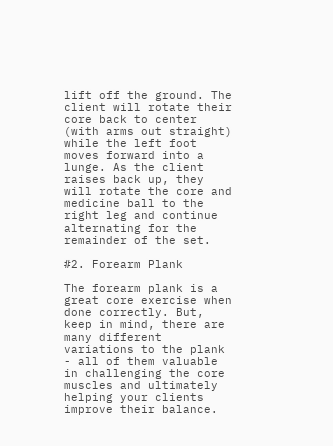lift off the ground. The client will rotate their core back to center (with arms out straight) while the left foot moves forward into a lunge. As the client raises back up, they will rotate the core and medicine ball to the right leg and continue alternating for the remainder of the set.

#2. Forearm Plank

The forearm plank is a great core exercise when done correctly. But, keep in mind, there are many different variations to the plank - all of them valuable in challenging the core muscles and ultimately helping your clients improve their balance.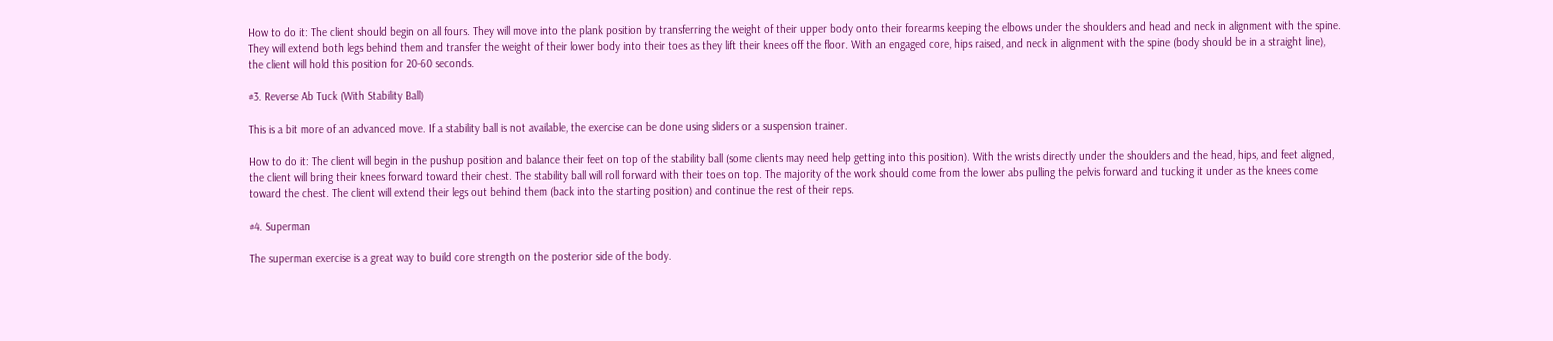How to do it: The client should begin on all fours. They will move into the plank position by transferring the weight of their upper body onto their forearms keeping the elbows under the shoulders and head and neck in alignment with the spine. They will extend both legs behind them and transfer the weight of their lower body into their toes as they lift their knees off the floor. With an engaged core, hips raised, and neck in alignment with the spine (body should be in a straight line), the client will hold this position for 20-60 seconds.

#3. Reverse Ab Tuck (With Stability Ball)

This is a bit more of an advanced move. If a stability ball is not available, the exercise can be done using sliders or a suspension trainer.

How to do it: The client will begin in the pushup position and balance their feet on top of the stability ball (some clients may need help getting into this position). With the wrists directly under the shoulders and the head, hips, and feet aligned, the client will bring their knees forward toward their chest. The stability ball will roll forward with their toes on top. The majority of the work should come from the lower abs pulling the pelvis forward and tucking it under as the knees come toward the chest. The client will extend their legs out behind them (back into the starting position) and continue the rest of their reps.

#4. Superman

The superman exercise is a great way to build core strength on the posterior side of the body.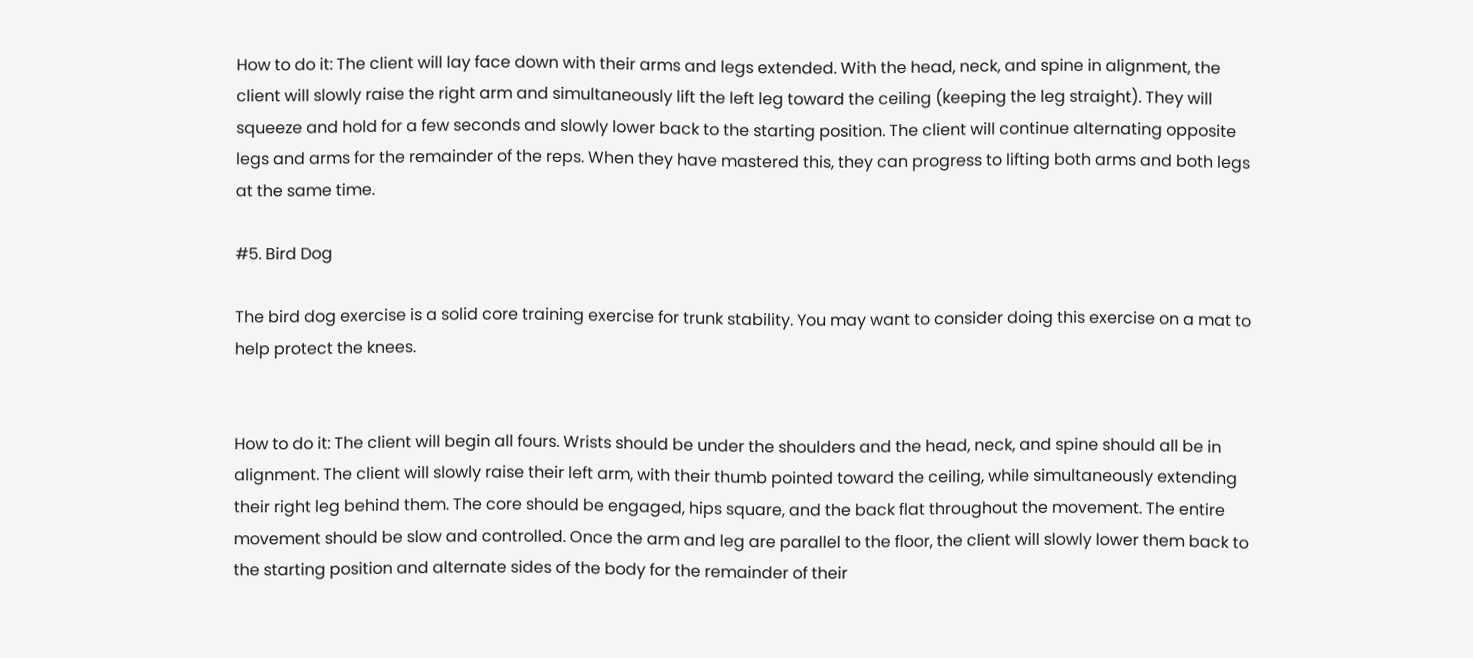How to do it: The client will lay face down with their arms and legs extended. With the head, neck, and spine in alignment, the client will slowly raise the right arm and simultaneously lift the left leg toward the ceiling (keeping the leg straight). They will squeeze and hold for a few seconds and slowly lower back to the starting position. The client will continue alternating opposite legs and arms for the remainder of the reps. When they have mastered this, they can progress to lifting both arms and both legs at the same time.

#5. Bird Dog

The bird dog exercise is a solid core training exercise for trunk stability. You may want to consider doing this exercise on a mat to help protect the knees.


How to do it: The client will begin all fours. Wrists should be under the shoulders and the head, neck, and spine should all be in alignment. The client will slowly raise their left arm, with their thumb pointed toward the ceiling, while simultaneously extending their right leg behind them. The core should be engaged, hips square, and the back flat throughout the movement. The entire movement should be slow and controlled. Once the arm and leg are parallel to the floor, the client will slowly lower them back to the starting position and alternate sides of the body for the remainder of their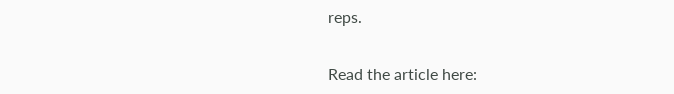reps.


Read the article here: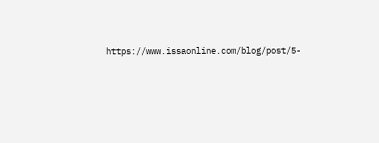https://www.issaonline.com/blog/post/5-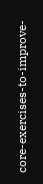core-exercises-to-improve-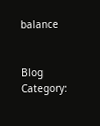balance


Blog Category: